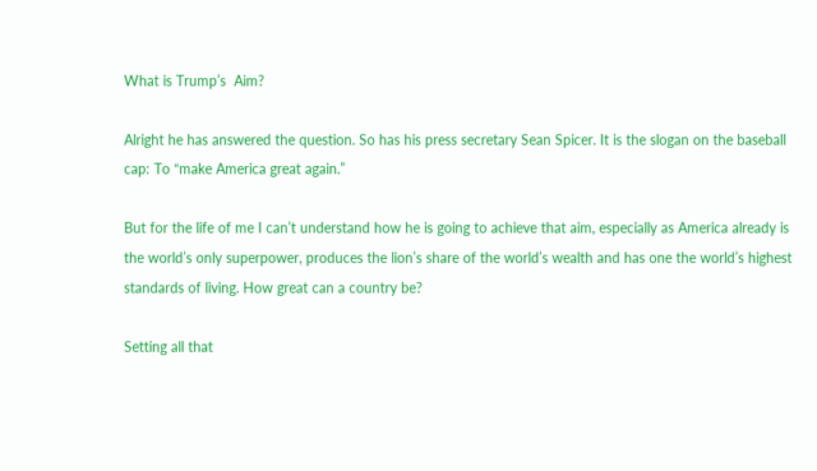What is Trump’s  Aim?

Alright he has answered the question. So has his press secretary Sean Spicer. It is the slogan on the baseball cap: To “make America great again.”

But for the life of me I can’t understand how he is going to achieve that aim, especially as America already is the world’s only superpower, produces the lion’s share of the world’s wealth and has one the world’s highest standards of living. How great can a country be?

Setting all that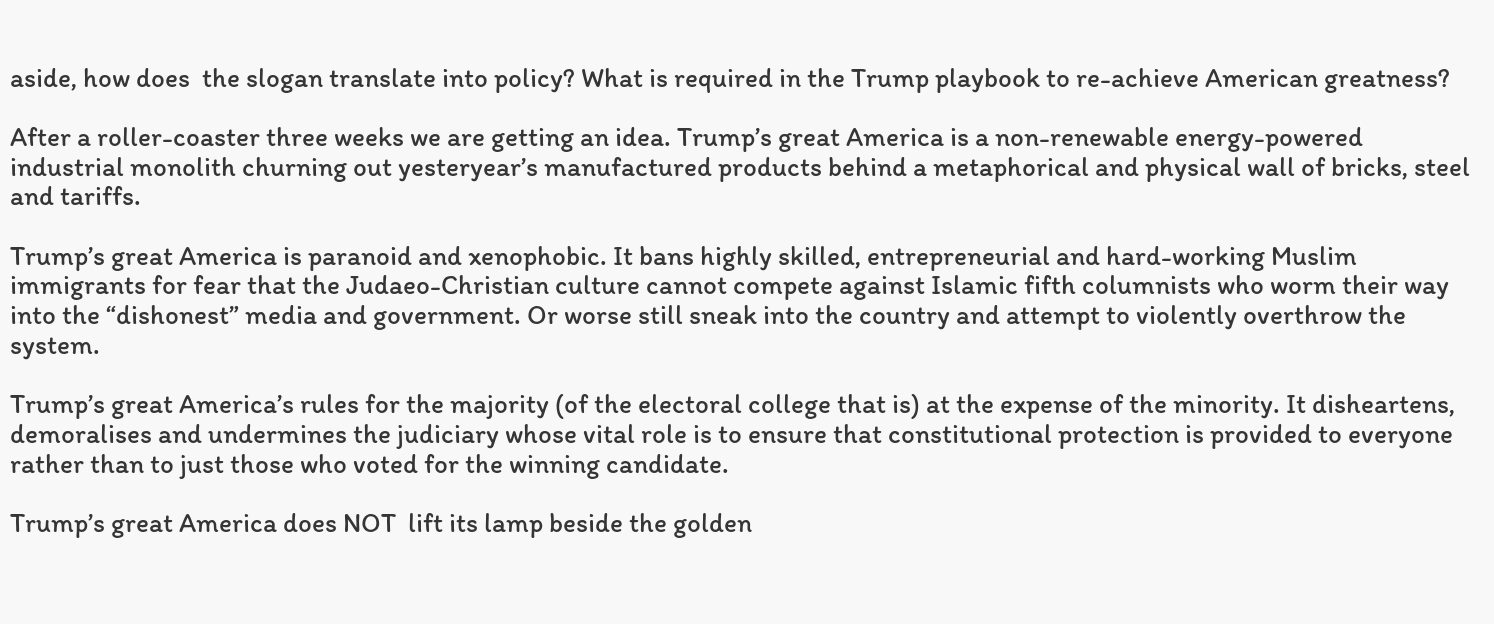aside, how does  the slogan translate into policy? What is required in the Trump playbook to re-achieve American greatness?

After a roller-coaster three weeks we are getting an idea. Trump’s great America is a non-renewable energy-powered industrial monolith churning out yesteryear’s manufactured products behind a metaphorical and physical wall of bricks, steel and tariffs.

Trump’s great America is paranoid and xenophobic. It bans highly skilled, entrepreneurial and hard-working Muslim immigrants for fear that the Judaeo-Christian culture cannot compete against Islamic fifth columnists who worm their way into the “dishonest” media and government. Or worse still sneak into the country and attempt to violently overthrow the system.

Trump’s great America’s rules for the majority (of the electoral college that is) at the expense of the minority. It disheartens, demoralises and undermines the judiciary whose vital role is to ensure that constitutional protection is provided to everyone rather than to just those who voted for the winning candidate.

Trump’s great America does NOT  lift its lamp beside the golden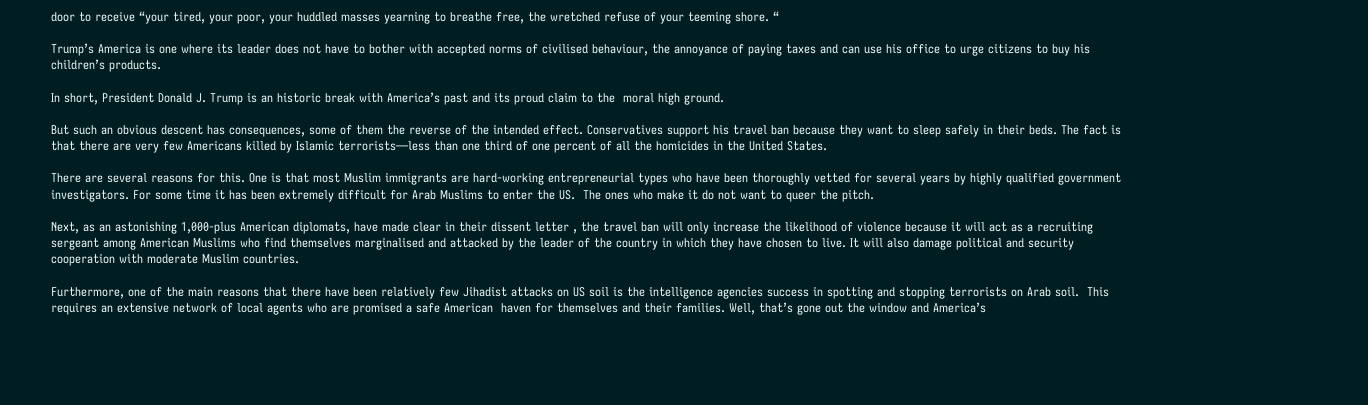door to receive “your tired, your poor, your huddled masses yearning to breathe free, the wretched refuse of your teeming shore. “

Trump’s America is one where its leader does not have to bother with accepted norms of civilised behaviour, the annoyance of paying taxes and can use his office to urge citizens to buy his children’s products.

In short, President Donald J. Trump is an historic break with America’s past and its proud claim to the  moral high ground.

But such an obvious descent has consequences, some of them the reverse of the intended effect. Conservatives support his travel ban because they want to sleep safely in their beds. The fact is that there are very few Americans killed by Islamic terrorists—less than one third of one percent of all the homicides in the United States.

There are several reasons for this. One is that most Muslim immigrants are hard-working entrepreneurial types who have been thoroughly vetted for several years by highly qualified government investigators. For some time it has been extremely difficult for Arab Muslims to enter the US.  The ones who make it do not want to queer the pitch.

Next, as an astonishing 1,000-plus American diplomats, have made clear in their dissent letter , the travel ban will only increase the likelihood of violence because it will act as a recruiting sergeant among American Muslims who find themselves marginalised and attacked by the leader of the country in which they have chosen to live. It will also damage political and security cooperation with moderate Muslim countries.

Furthermore, one of the main reasons that there have been relatively few Jihadist attacks on US soil is the intelligence agencies success in spotting and stopping terrorists on Arab soil.  This requires an extensive network of local agents who are promised a safe American  haven for themselves and their families. Well, that’s gone out the window and America’s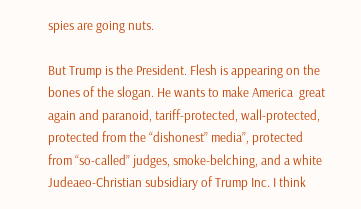spies are going nuts.

But Trump is the President. Flesh is appearing on the bones of the slogan. He wants to make America  great again and paranoid, tariff-protected, wall-protected, protected from the “dishonest” media”, protected from “so-called” judges, smoke-belching, and a white Judeaeo-Christian subsidiary of Trump Inc. I think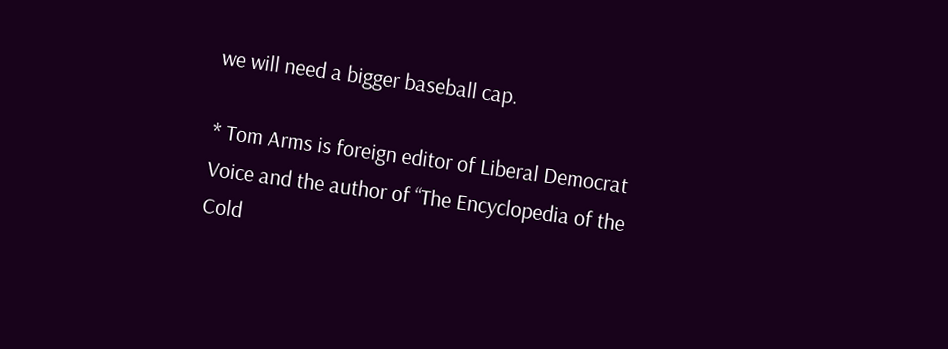we will need a bigger baseball cap.

* Tom Arms is foreign editor of Liberal Democrat Voice and the author of “The Encyclopedia of the Cold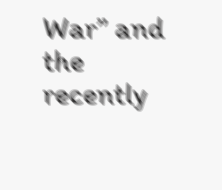War” and the recently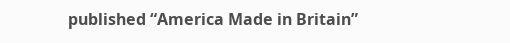published “America Made in Britain”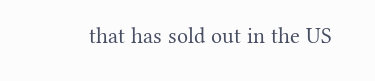that has sold out in the US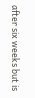after six weeks but is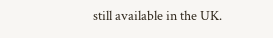still available in the UK.